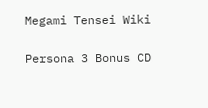Megami Tensei Wiki

Persona 3 Bonus CD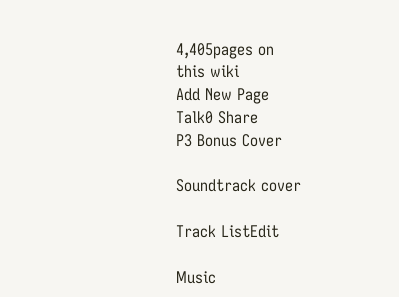4,405pages on
this wiki
Add New Page
Talk0 Share
P3 Bonus Cover

Soundtrack cover

Track ListEdit

Music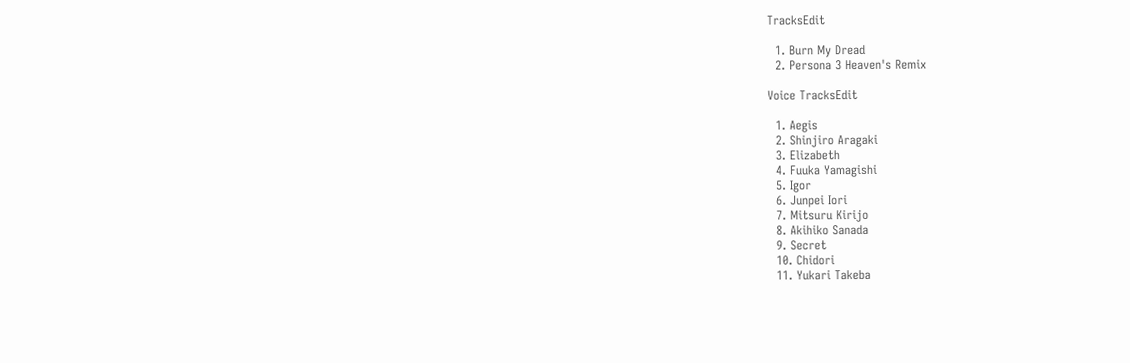TracksEdit

  1. Burn My Dread
  2. Persona 3 Heaven's Remix

Voice TracksEdit

  1. Aegis
  2. Shinjiro Aragaki
  3. Elizabeth
  4. Fuuka Yamagishi
  5. Igor
  6. Junpei Iori
  7. Mitsuru Kirijo
  8. Akihiko Sanada
  9. Secret
  10. Chidori
  11. Yukari Takeba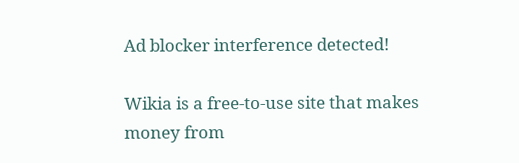Ad blocker interference detected!

Wikia is a free-to-use site that makes money from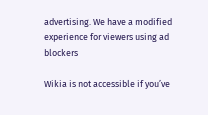advertising. We have a modified experience for viewers using ad blockers

Wikia is not accessible if you’ve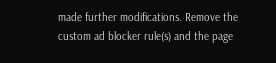made further modifications. Remove the custom ad blocker rule(s) and the page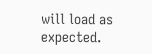will load as expected.